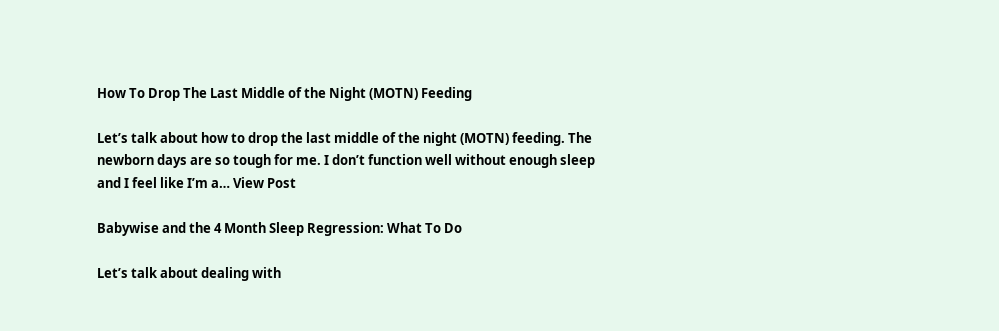How To Drop The Last Middle of the Night (MOTN) Feeding

Let’s talk about how to drop the last middle of the night (MOTN) feeding. The newborn days are so tough for me. I don’t function well without enough sleep and I feel like I’m a… View Post

Babywise and the 4 Month Sleep Regression: What To Do

Let’s talk about dealing with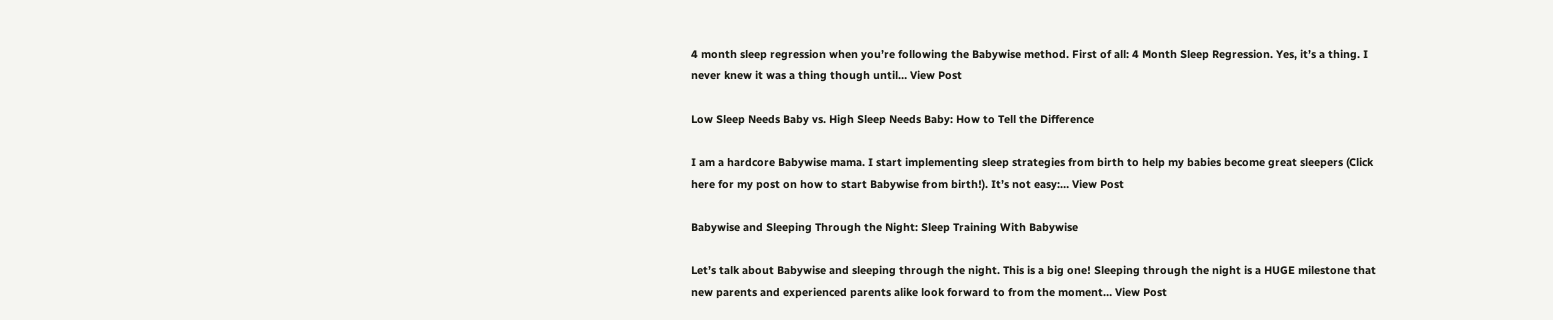4 month sleep regression when you’re following the Babywise method. First of all: 4 Month Sleep Regression. Yes, it’s a thing. I never knew it was a thing though until… View Post

Low Sleep Needs Baby vs. High Sleep Needs Baby: How to Tell the Difference

I am a hardcore Babywise mama. I start implementing sleep strategies from birth to help my babies become great sleepers (Click here for my post on how to start Babywise from birth!). It’s not easy:… View Post

Babywise and Sleeping Through the Night: Sleep Training With Babywise

Let’s talk about Babywise and sleeping through the night. This is a big one! Sleeping through the night is a HUGE milestone that new parents and experienced parents alike look forward to from the moment… View Post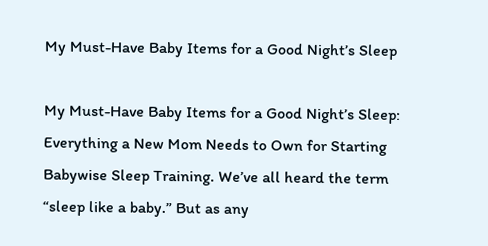My Must-Have Baby Items for a Good Night’s Sleep

My Must-Have Baby Items for a Good Night’s Sleep: Everything a New Mom Needs to Own for Starting Babywise Sleep Training. We’ve all heard the term “sleep like a baby.” But as any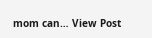mom can… View Post